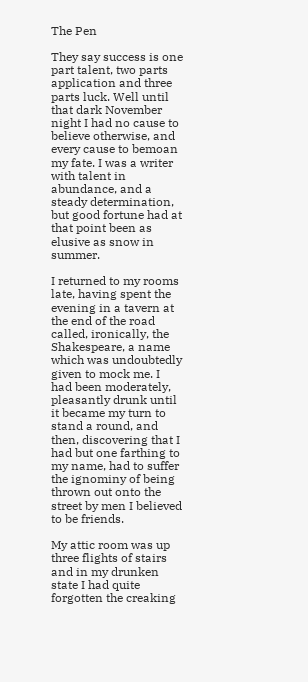The Pen

They say success is one part talent, two parts application and three parts luck. Well until that dark November night I had no cause to believe otherwise, and every cause to bemoan my fate. I was a writer with talent in abundance, and a steady determination, but good fortune had at that point been as elusive as snow in summer.

I returned to my rooms late, having spent the evening in a tavern at the end of the road called, ironically, the Shakespeare, a name which was undoubtedly given to mock me. I had been moderately, pleasantly drunk until it became my turn to stand a round, and then, discovering that I had but one farthing to my name, had to suffer the ignominy of being thrown out onto the street by men I believed to be friends.

My attic room was up three flights of stairs and in my drunken state I had quite forgotten the creaking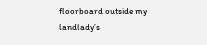floorboard outside my landlady’s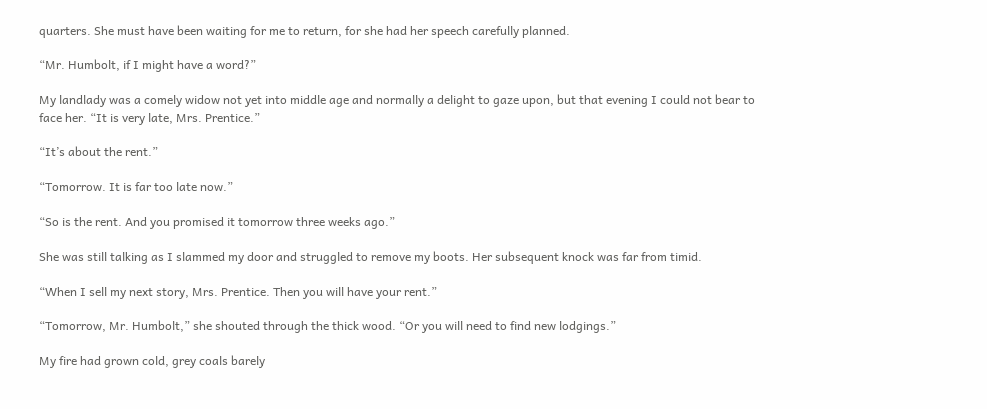quarters. She must have been waiting for me to return, for she had her speech carefully planned.

“Mr. Humbolt, if I might have a word?”

My landlady was a comely widow not yet into middle age and normally a delight to gaze upon, but that evening I could not bear to face her. “It is very late, Mrs. Prentice.”

“It’s about the rent.”

“Tomorrow. It is far too late now.”

“So is the rent. And you promised it tomorrow three weeks ago.”

She was still talking as I slammed my door and struggled to remove my boots. Her subsequent knock was far from timid.

“When I sell my next story, Mrs. Prentice. Then you will have your rent.”

“Tomorrow, Mr. Humbolt,” she shouted through the thick wood. “Or you will need to find new lodgings.”

My fire had grown cold, grey coals barely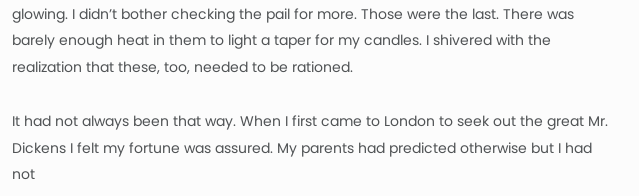glowing. I didn’t bother checking the pail for more. Those were the last. There was barely enough heat in them to light a taper for my candles. I shivered with the realization that these, too, needed to be rationed.

It had not always been that way. When I first came to London to seek out the great Mr. Dickens I felt my fortune was assured. My parents had predicted otherwise but I had not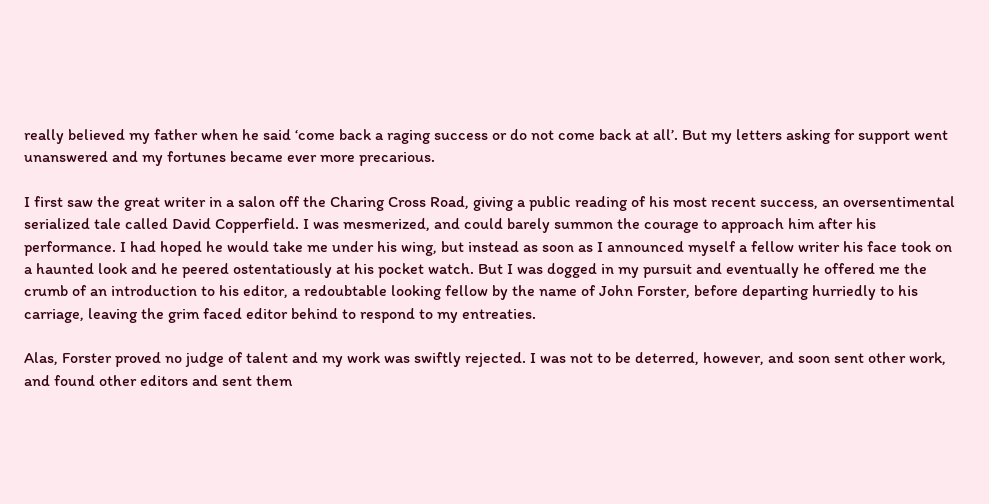really believed my father when he said ‘come back a raging success or do not come back at all’. But my letters asking for support went unanswered and my fortunes became ever more precarious.

I first saw the great writer in a salon off the Charing Cross Road, giving a public reading of his most recent success, an oversentimental serialized tale called David Copperfield. I was mesmerized, and could barely summon the courage to approach him after his performance. I had hoped he would take me under his wing, but instead as soon as I announced myself a fellow writer his face took on a haunted look and he peered ostentatiously at his pocket watch. But I was dogged in my pursuit and eventually he offered me the crumb of an introduction to his editor, a redoubtable looking fellow by the name of John Forster, before departing hurriedly to his carriage, leaving the grim faced editor behind to respond to my entreaties.

Alas, Forster proved no judge of talent and my work was swiftly rejected. I was not to be deterred, however, and soon sent other work, and found other editors and sent them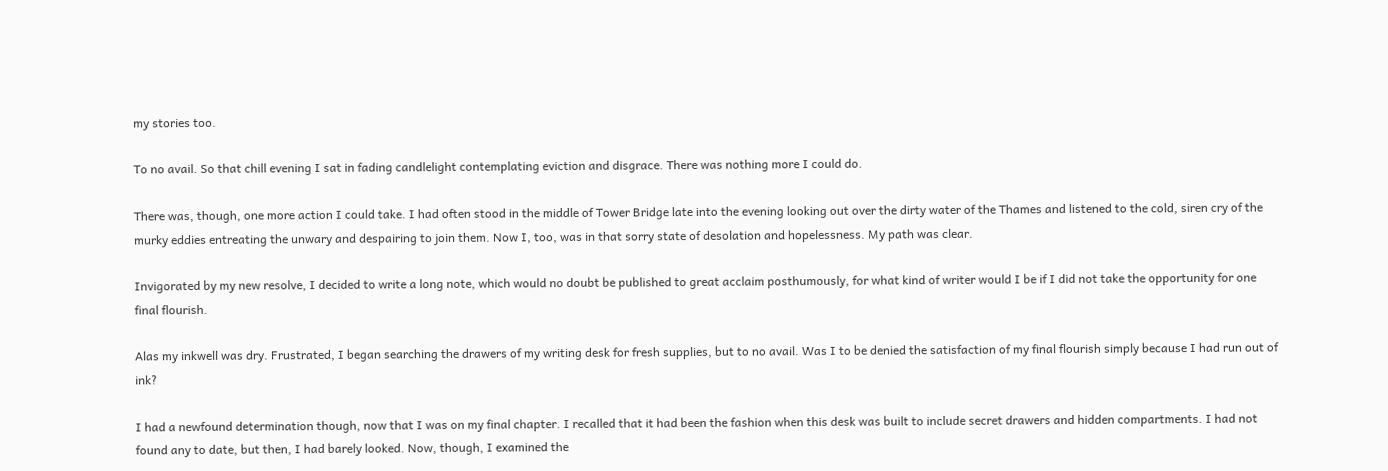my stories too.

To no avail. So that chill evening I sat in fading candlelight contemplating eviction and disgrace. There was nothing more I could do.

There was, though, one more action I could take. I had often stood in the middle of Tower Bridge late into the evening looking out over the dirty water of the Thames and listened to the cold, siren cry of the murky eddies entreating the unwary and despairing to join them. Now I, too, was in that sorry state of desolation and hopelessness. My path was clear.

Invigorated by my new resolve, I decided to write a long note, which would no doubt be published to great acclaim posthumously, for what kind of writer would I be if I did not take the opportunity for one final flourish.

Alas my inkwell was dry. Frustrated, I began searching the drawers of my writing desk for fresh supplies, but to no avail. Was I to be denied the satisfaction of my final flourish simply because I had run out of ink?

I had a newfound determination though, now that I was on my final chapter. I recalled that it had been the fashion when this desk was built to include secret drawers and hidden compartments. I had not found any to date, but then, I had barely looked. Now, though, I examined the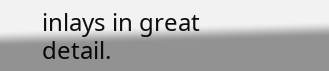inlays in great detail.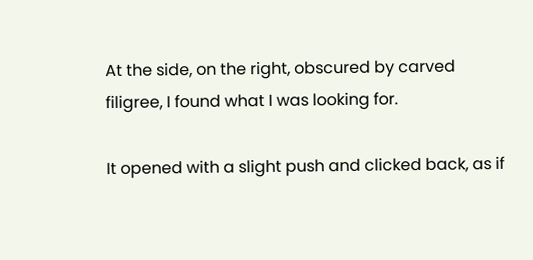At the side, on the right, obscured by carved filigree, I found what I was looking for.

It opened with a slight push and clicked back, as if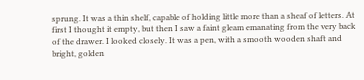sprung. It was a thin shelf, capable of holding little more than a sheaf of letters. At first I thought it empty, but then I saw a faint gleam emanating from the very back of the drawer. I looked closely. It was a pen, with a smooth wooden shaft and bright, golden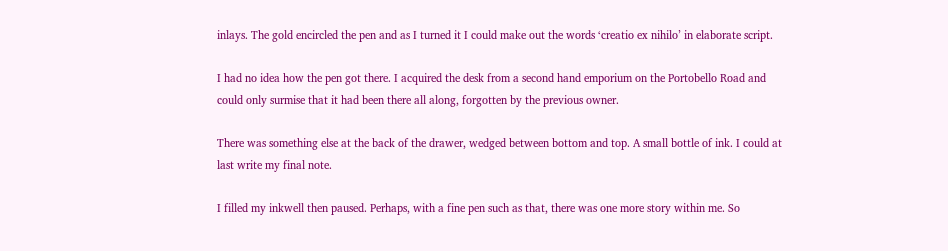inlays. The gold encircled the pen and as I turned it I could make out the words ‘creatio ex nihilo’ in elaborate script.

I had no idea how the pen got there. I acquired the desk from a second hand emporium on the Portobello Road and could only surmise that it had been there all along, forgotten by the previous owner.

There was something else at the back of the drawer, wedged between bottom and top. A small bottle of ink. I could at last write my final note.

I filled my inkwell then paused. Perhaps, with a fine pen such as that, there was one more story within me. So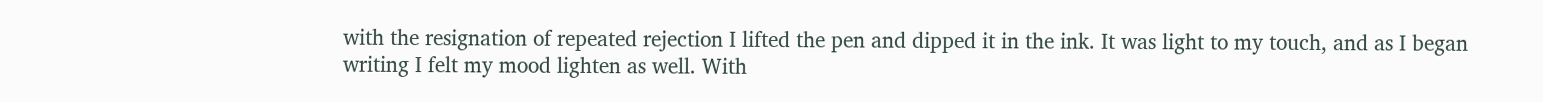with the resignation of repeated rejection I lifted the pen and dipped it in the ink. It was light to my touch, and as I began writing I felt my mood lighten as well. With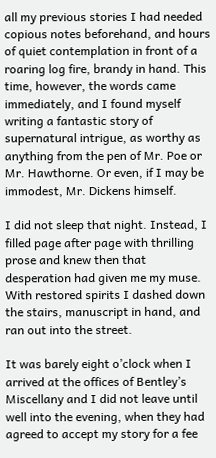all my previous stories I had needed copious notes beforehand, and hours of quiet contemplation in front of a roaring log fire, brandy in hand. This time, however, the words came immediately, and I found myself writing a fantastic story of supernatural intrigue, as worthy as anything from the pen of Mr. Poe or Mr. Hawthorne. Or even, if I may be immodest, Mr. Dickens himself.

I did not sleep that night. Instead, I filled page after page with thrilling prose and knew then that desperation had given me my muse. With restored spirits I dashed down the stairs, manuscript in hand, and ran out into the street.

It was barely eight o’clock when I arrived at the offices of Bentley’s Miscellany and I did not leave until well into the evening, when they had agreed to accept my story for a fee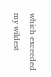which exceeded my wildest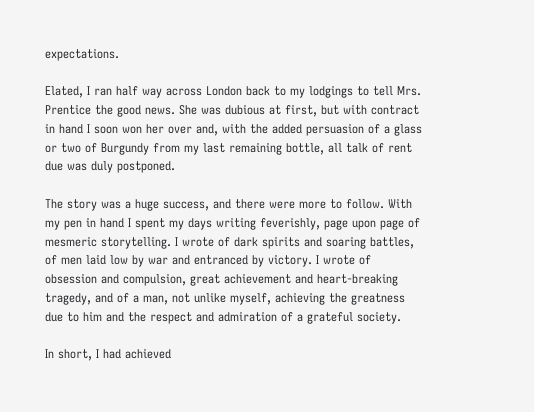expectations.

Elated, I ran half way across London back to my lodgings to tell Mrs. Prentice the good news. She was dubious at first, but with contract in hand I soon won her over and, with the added persuasion of a glass or two of Burgundy from my last remaining bottle, all talk of rent due was duly postponed.

The story was a huge success, and there were more to follow. With my pen in hand I spent my days writing feverishly, page upon page of mesmeric storytelling. I wrote of dark spirits and soaring battles, of men laid low by war and entranced by victory. I wrote of obsession and compulsion, great achievement and heart-breaking tragedy, and of a man, not unlike myself, achieving the greatness due to him and the respect and admiration of a grateful society.

In short, I had achieved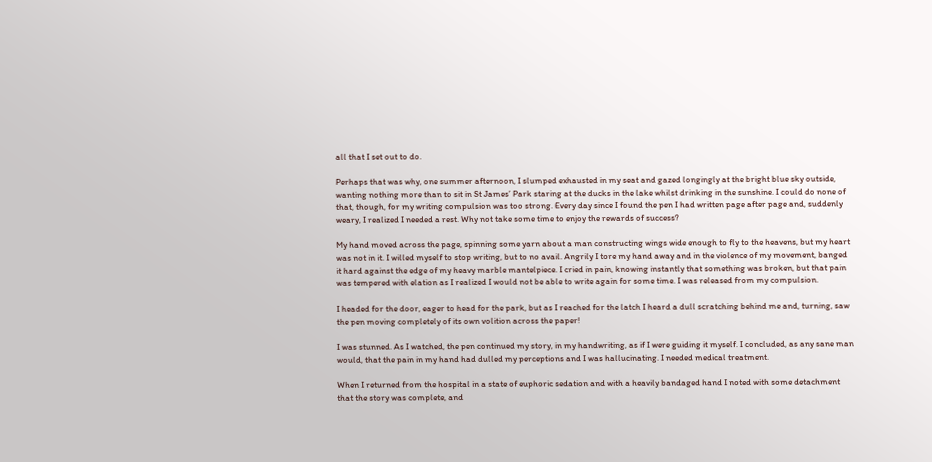all that I set out to do.

Perhaps that was why, one summer afternoon, I slumped exhausted in my seat and gazed longingly at the bright blue sky outside, wanting nothing more than to sit in St James’ Park staring at the ducks in the lake whilst drinking in the sunshine. I could do none of that, though, for my writing compulsion was too strong. Every day since I found the pen I had written page after page and, suddenly weary, I realized I needed a rest. Why not take some time to enjoy the rewards of success?

My hand moved across the page, spinning some yarn about a man constructing wings wide enough to fly to the heavens, but my heart was not in it. I willed myself to stop writing, but to no avail. Angrily I tore my hand away and in the violence of my movement, banged it hard against the edge of my heavy marble mantelpiece. I cried in pain, knowing instantly that something was broken, but that pain was tempered with elation as I realized I would not be able to write again for some time. I was released from my compulsion.

I headed for the door, eager to head for the park, but as I reached for the latch I heard a dull scratching behind me and, turning, saw the pen moving completely of its own volition across the paper!

I was stunned. As I watched, the pen continued my story, in my handwriting, as if I were guiding it myself. I concluded, as any sane man would, that the pain in my hand had dulled my perceptions and I was hallucinating. I needed medical treatment.

When I returned from the hospital in a state of euphoric sedation and with a heavily bandaged hand I noted with some detachment that the story was complete, and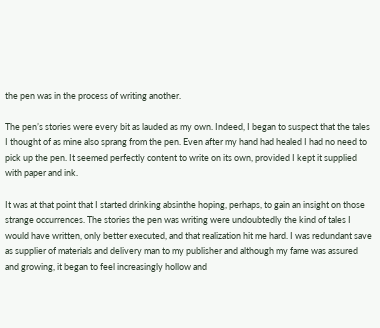the pen was in the process of writing another.

The pen’s stories were every bit as lauded as my own. Indeed, I began to suspect that the tales I thought of as mine also sprang from the pen. Even after my hand had healed I had no need to pick up the pen. It seemed perfectly content to write on its own, provided I kept it supplied with paper and ink.

It was at that point that I started drinking absinthe hoping, perhaps, to gain an insight on those strange occurrences. The stories the pen was writing were undoubtedly the kind of tales I would have written, only better executed, and that realization hit me hard. I was redundant save as supplier of materials and delivery man to my publisher and although my fame was assured and growing, it began to feel increasingly hollow and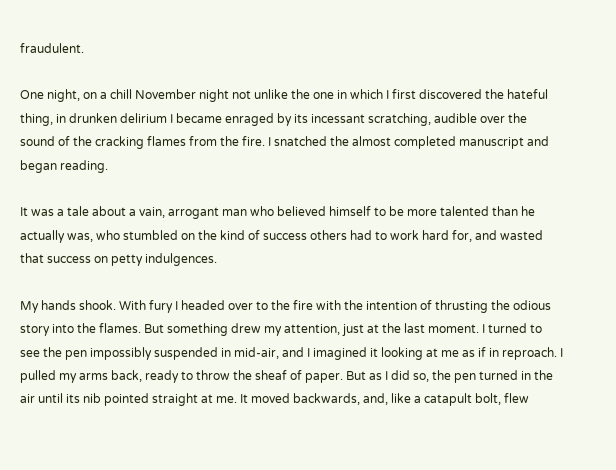fraudulent.

One night, on a chill November night not unlike the one in which I first discovered the hateful thing, in drunken delirium I became enraged by its incessant scratching, audible over the sound of the cracking flames from the fire. I snatched the almost completed manuscript and began reading.

It was a tale about a vain, arrogant man who believed himself to be more talented than he actually was, who stumbled on the kind of success others had to work hard for, and wasted that success on petty indulgences.

My hands shook. With fury I headed over to the fire with the intention of thrusting the odious story into the flames. But something drew my attention, just at the last moment. I turned to see the pen impossibly suspended in mid-air, and I imagined it looking at me as if in reproach. I pulled my arms back, ready to throw the sheaf of paper. But as I did so, the pen turned in the air until its nib pointed straight at me. It moved backwards, and, like a catapult bolt, flew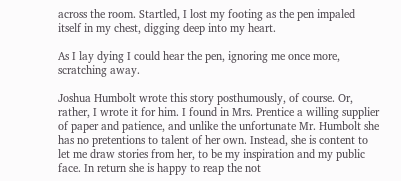across the room. Startled, I lost my footing as the pen impaled itself in my chest, digging deep into my heart.

As I lay dying I could hear the pen, ignoring me once more, scratching away.

Joshua Humbolt wrote this story posthumously, of course. Or, rather, I wrote it for him. I found in Mrs. Prentice a willing supplier of paper and patience, and unlike the unfortunate Mr. Humbolt she has no pretentions to talent of her own. Instead, she is content to let me draw stories from her, to be my inspiration and my public face. In return she is happy to reap the not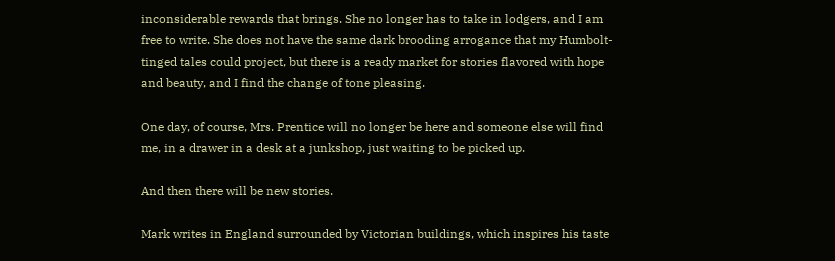inconsiderable rewards that brings. She no longer has to take in lodgers, and I am free to write. She does not have the same dark brooding arrogance that my Humbolt-tinged tales could project, but there is a ready market for stories flavored with hope and beauty, and I find the change of tone pleasing.

One day, of course, Mrs. Prentice will no longer be here and someone else will find me, in a drawer in a desk at a junkshop, just waiting to be picked up.

And then there will be new stories.

Mark writes in England surrounded by Victorian buildings, which inspires his taste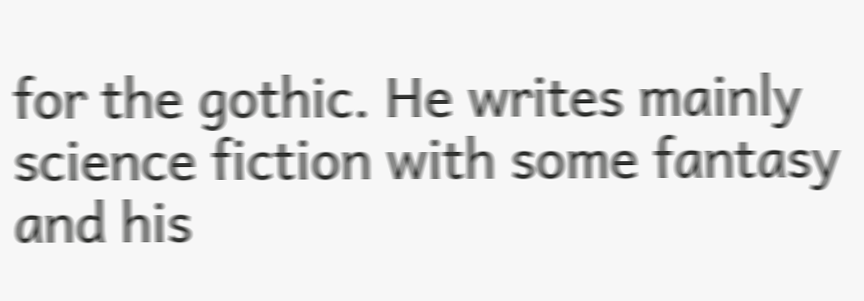for the gothic. He writes mainly science fiction with some fantasy and his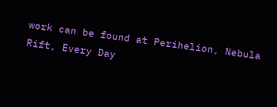work can be found at Perihelion, Nebula Rift, Every Day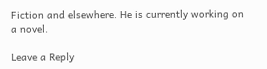Fiction and elsewhere. He is currently working on a novel.

Leave a Reply